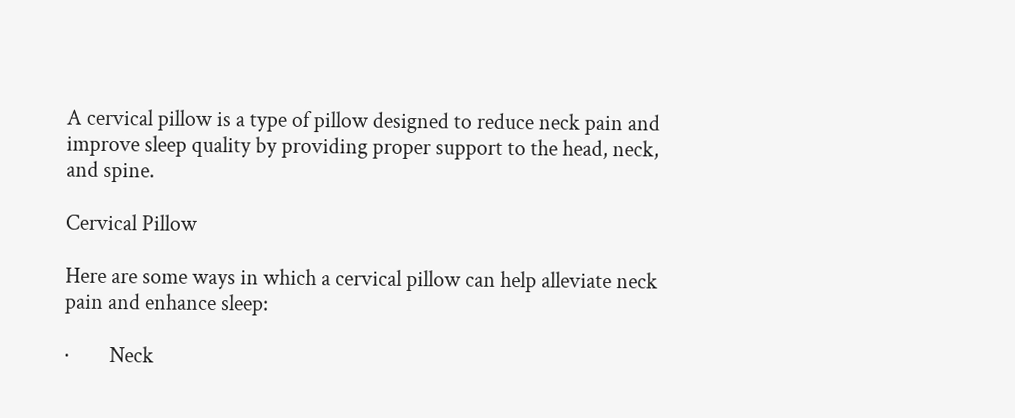A cervical pillow is a type of pillow designed to reduce neck pain and improve sleep quality by providing proper support to the head, neck, and spine.

Cervical Pillow

Here are some ways in which a cervical pillow can help alleviate neck pain and enhance sleep:

·        Neck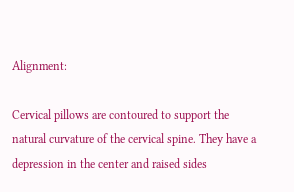Alignment:

Cervical pillows are contoured to support the natural curvature of the cervical spine. They have a depression in the center and raised sides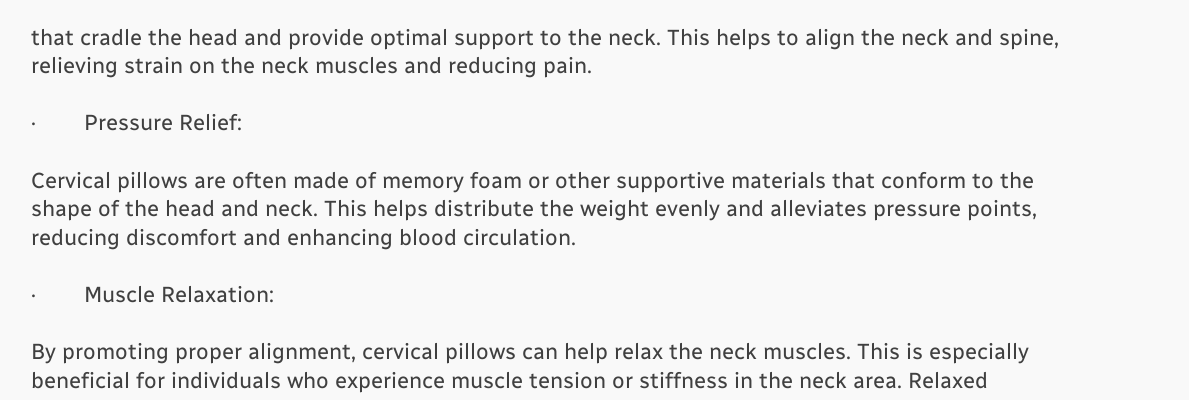that cradle the head and provide optimal support to the neck. This helps to align the neck and spine, relieving strain on the neck muscles and reducing pain.

·        Pressure Relief:

Cervical pillows are often made of memory foam or other supportive materials that conform to the shape of the head and neck. This helps distribute the weight evenly and alleviates pressure points, reducing discomfort and enhancing blood circulation.

·        Muscle Relaxation:

By promoting proper alignment, cervical pillows can help relax the neck muscles. This is especially beneficial for individuals who experience muscle tension or stiffness in the neck area. Relaxed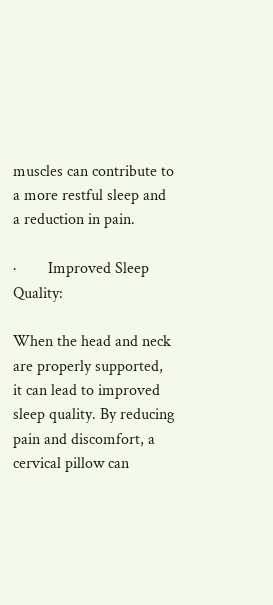muscles can contribute to a more restful sleep and a reduction in pain.

·        Improved Sleep Quality:

When the head and neck are properly supported, it can lead to improved sleep quality. By reducing pain and discomfort, a cervical pillow can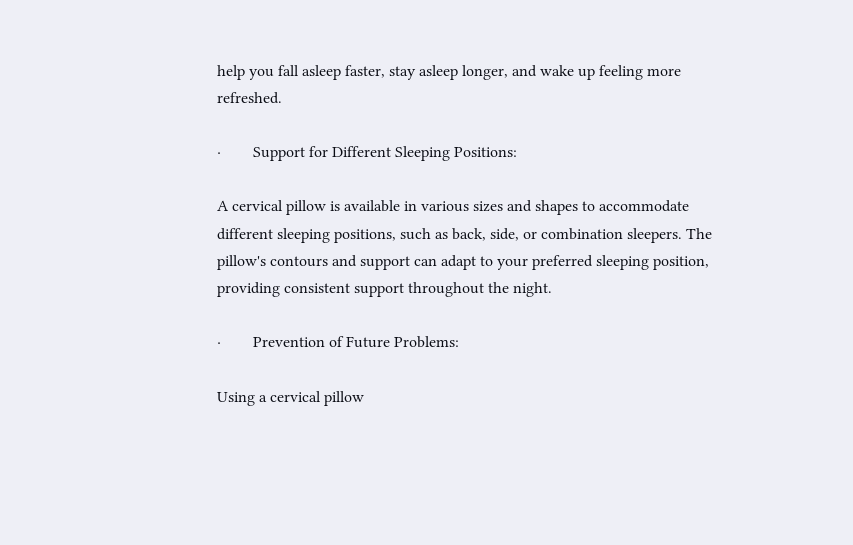help you fall asleep faster, stay asleep longer, and wake up feeling more refreshed.

·        Support for Different Sleeping Positions:

A cervical pillow is available in various sizes and shapes to accommodate different sleeping positions, such as back, side, or combination sleepers. The pillow's contours and support can adapt to your preferred sleeping position, providing consistent support throughout the night.

·        Prevention of Future Problems:

Using a cervical pillow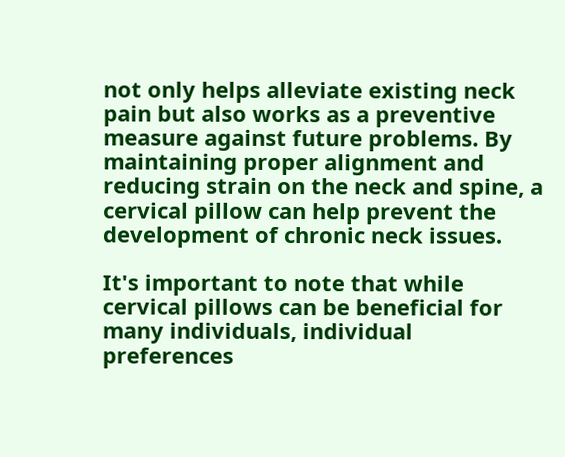not only helps alleviate existing neck pain but also works as a preventive measure against future problems. By maintaining proper alignment and reducing strain on the neck and spine, a cervical pillow can help prevent the development of chronic neck issues.

It's important to note that while cervical pillows can be beneficial for many individuals, individual preferences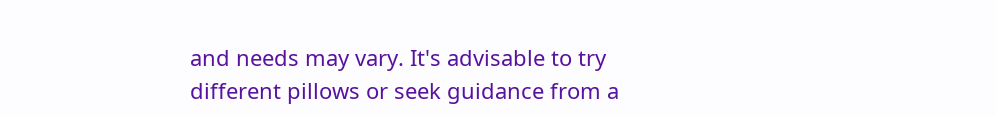and needs may vary. It's advisable to try different pillows or seek guidance from a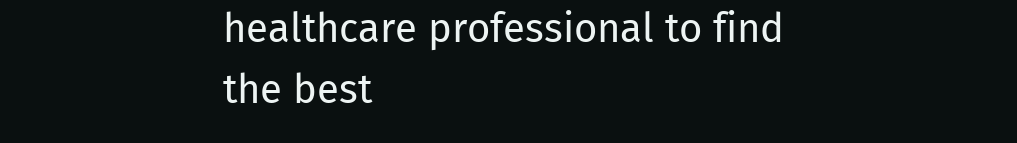healthcare professional to find the best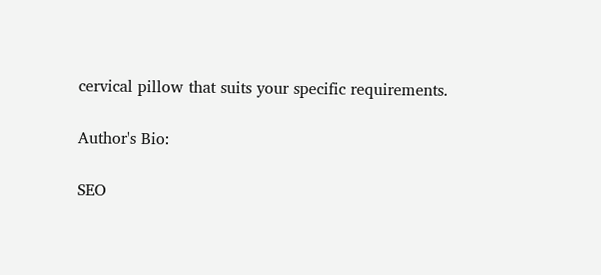cervical pillow that suits your specific requirements.

Author's Bio:

SEO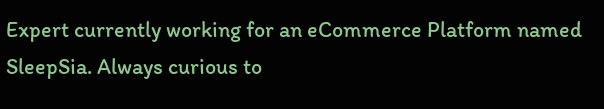Expert currently working for an eCommerce Platform named SleepSia. Always curious to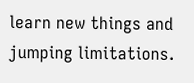learn new things and jumping limitations.